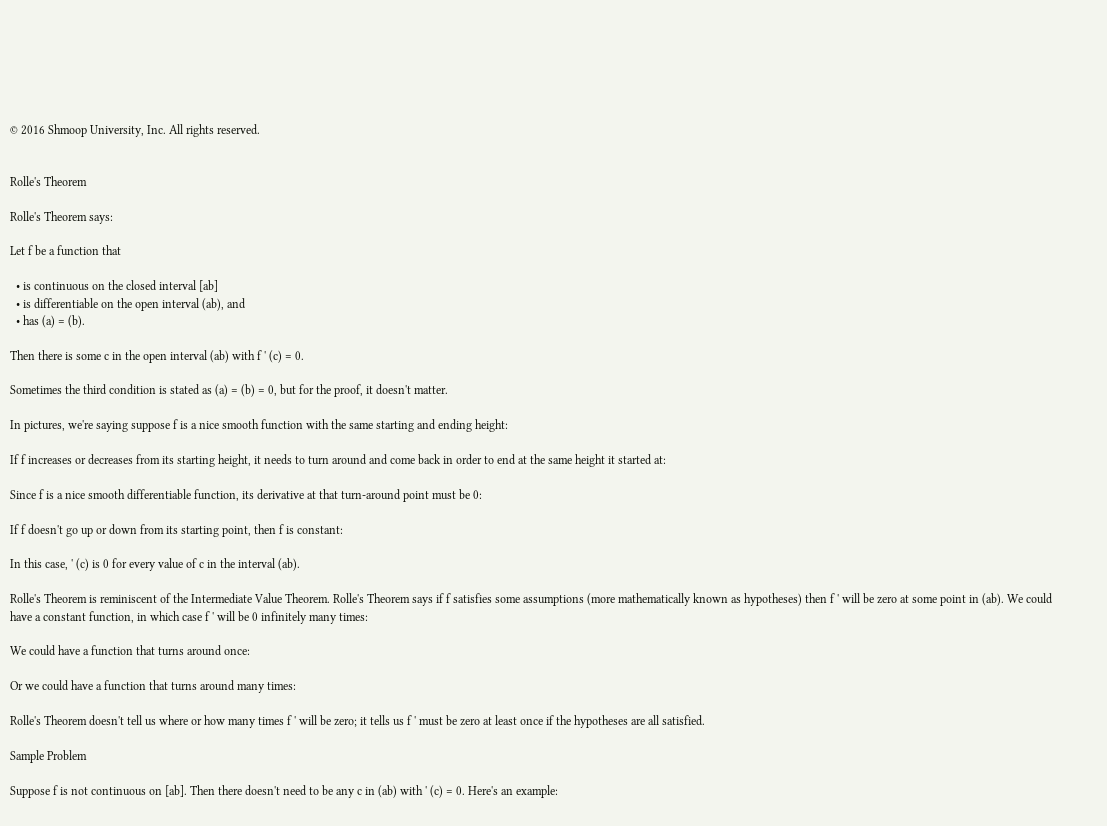© 2016 Shmoop University, Inc. All rights reserved.


Rolle's Theorem

Rolle's Theorem says:

Let f be a function that

  • is continuous on the closed interval [ab]
  • is differentiable on the open interval (ab), and
  • has (a) = (b).

Then there is some c in the open interval (ab) with f ' (c) = 0.

Sometimes the third condition is stated as (a) = (b) = 0, but for the proof, it doesn't matter.

In pictures, we're saying suppose f is a nice smooth function with the same starting and ending height:

If f increases or decreases from its starting height, it needs to turn around and come back in order to end at the same height it started at:

Since f is a nice smooth differentiable function, its derivative at that turn-around point must be 0:

If f doesn't go up or down from its starting point, then f is constant:

In this case, ' (c) is 0 for every value of c in the interval (ab).

Rolle's Theorem is reminiscent of the Intermediate Value Theorem. Rolle's Theorem says if f satisfies some assumptions (more mathematically known as hypotheses) then f ' will be zero at some point in (ab). We could have a constant function, in which case f ' will be 0 infinitely many times:

We could have a function that turns around once:

Or we could have a function that turns around many times:

Rolle's Theorem doesn't tell us where or how many times f ' will be zero; it tells us f ' must be zero at least once if the hypotheses are all satisfied.

Sample Problem

Suppose f is not continuous on [ab]. Then there doesn't need to be any c in (ab) with ' (c) = 0. Here's an example: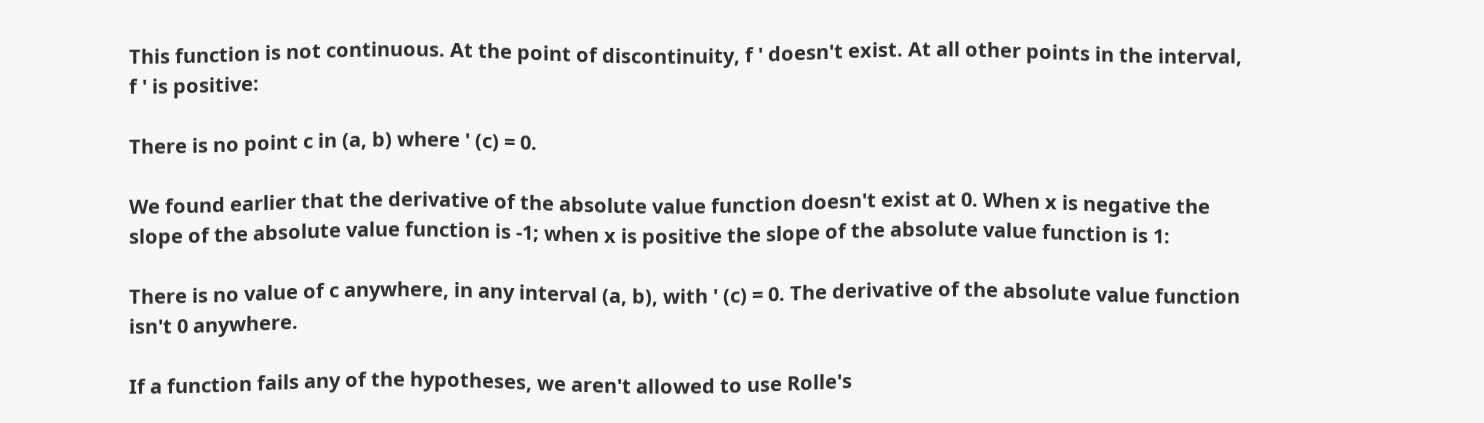This function is not continuous. At the point of discontinuity, f ' doesn't exist. At all other points in the interval, f ' is positive:

There is no point c in (a, b) where ' (c) = 0.

We found earlier that the derivative of the absolute value function doesn't exist at 0. When x is negative the slope of the absolute value function is -1; when x is positive the slope of the absolute value function is 1:

There is no value of c anywhere, in any interval (a, b), with ' (c) = 0. The derivative of the absolute value function isn't 0 anywhere.

If a function fails any of the hypotheses, we aren't allowed to use Rolle's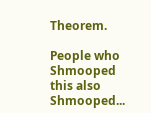Theorem.

People who Shmooped this also Shmooped...